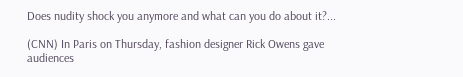Does nudity shock you anymore and what can you do about it?...

(CNN) In Paris on Thursday, fashion designer Rick Owens gave audiences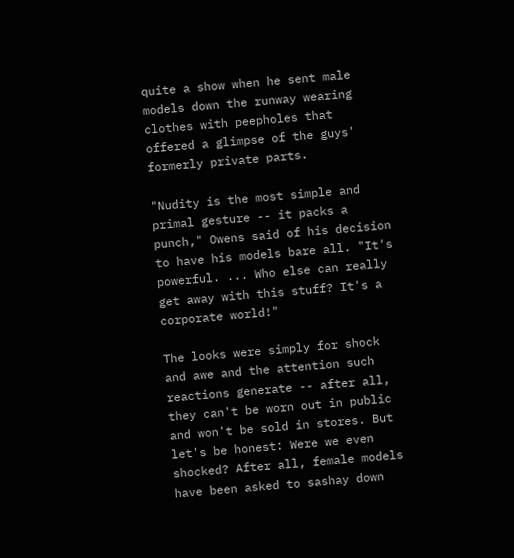quite a show when he sent male models down the runway wearing clothes with peepholes that offered a glimpse of the guys' formerly private parts.

"Nudity is the most simple and primal gesture -- it packs a punch," Owens said of his decision to have his models bare all. "It's powerful. ... Who else can really get away with this stuff? It's a corporate world!"

The looks were simply for shock and awe and the attention such reactions generate -- after all, they can't be worn out in public and won't be sold in stores. But let's be honest: Were we even shocked? After all, female models have been asked to sashay down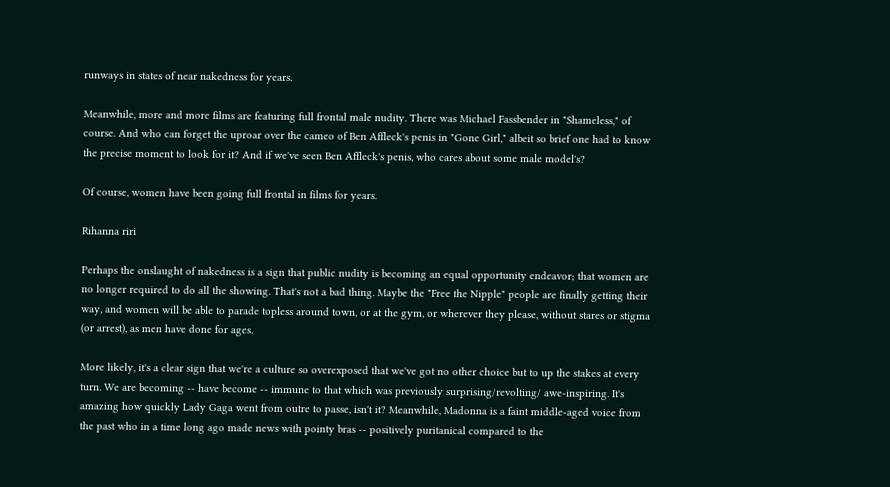runways in states of near nakedness for years.

Meanwhile, more and more films are featuring full frontal male nudity. There was Michael Fassbender in "Shameless," of course. And who can forget the uproar over the cameo of Ben Affleck's penis in "Gone Girl," albeit so brief one had to know the precise moment to look for it? And if we've seen Ben Affleck's penis, who cares about some male model's?

Of course, women have been going full frontal in films for years.

Rihanna riri

Perhaps the onslaught of nakedness is a sign that public nudity is becoming an equal opportunity endeavor; that women are no longer required to do all the showing. That's not a bad thing. Maybe the "Free the Nipple" people are finally getting their way, and women will be able to parade topless around town, or at the gym, or wherever they please, without stares or stigma (or arrest), as men have done for ages.

More likely, it's a clear sign that we're a culture so overexposed that we've got no other choice but to up the stakes at every turn. We are becoming -- have become -- immune to that which was previously surprising/revolting/ awe-inspiring. It's amazing how quickly Lady Gaga went from outre to passe, isn't it? Meanwhile, Madonna is a faint middle-aged voice from the past who in a time long ago made news with pointy bras -- positively puritanical compared to the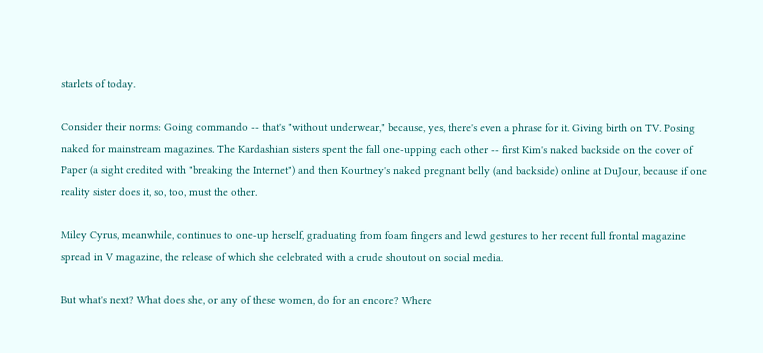starlets of today.

Consider their norms: Going commando -- that's "without underwear," because, yes, there's even a phrase for it. Giving birth on TV. Posing naked for mainstream magazines. The Kardashian sisters spent the fall one-upping each other -- first Kim's naked backside on the cover of Paper (a sight credited with "breaking the Internet") and then Kourtney's naked pregnant belly (and backside) online at DuJour, because if one reality sister does it, so, too, must the other.

Miley Cyrus, meanwhile, continues to one-up herself, graduating from foam fingers and lewd gestures to her recent full frontal magazine spread in V magazine, the release of which she celebrated with a crude shoutout on social media.

But what's next? What does she, or any of these women, do for an encore? Where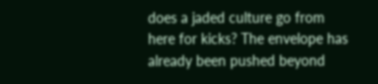does a jaded culture go from here for kicks? The envelope has already been pushed beyond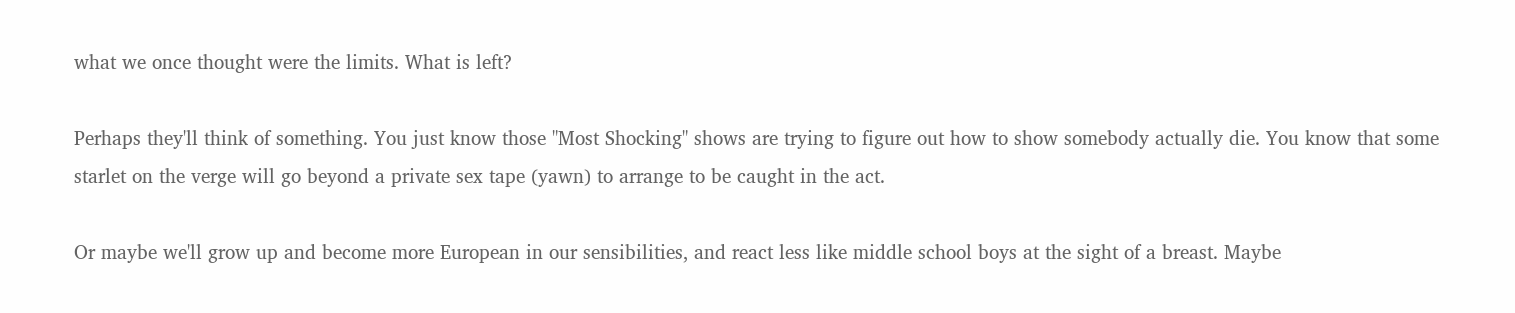what we once thought were the limits. What is left?

Perhaps they'll think of something. You just know those "Most Shocking" shows are trying to figure out how to show somebody actually die. You know that some starlet on the verge will go beyond a private sex tape (yawn) to arrange to be caught in the act.

Or maybe we'll grow up and become more European in our sensibilities, and react less like middle school boys at the sight of a breast. Maybe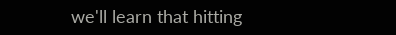we'll learn that hitting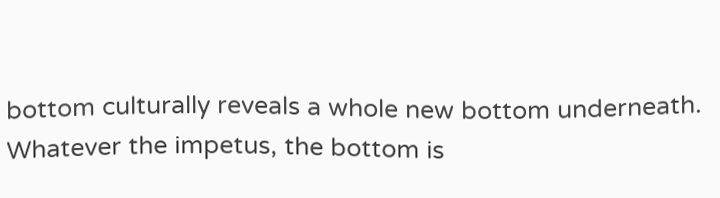bottom culturally reveals a whole new bottom underneath. Whatever the impetus, the bottom is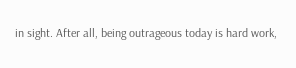in sight. After all, being outrageous today is hard work,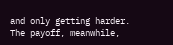and only getting harder. The payoff, meanwhile,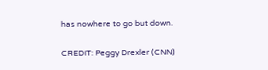has nowhere to go but down.

CREDIT: Peggy Drexler (CNN)